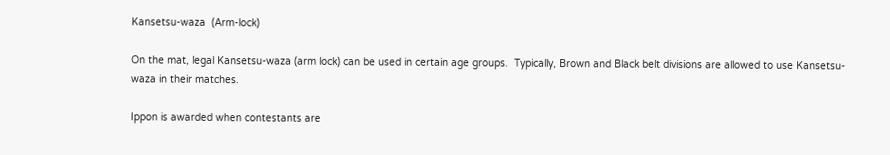Kansetsu-waza  (Arm-lock)

On the mat, legal Kansetsu-waza (arm lock) can be used in certain age groups.  Typically, Brown and Black belt divisions are allowed to use Kansetsu-waza in their matches.

Ippon is awarded when contestants are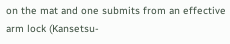on the mat and one submits from an effective arm lock (Kansetsu-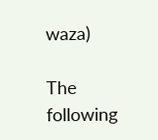waza)

The following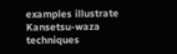examples illustrate Kansetsu-waza techniques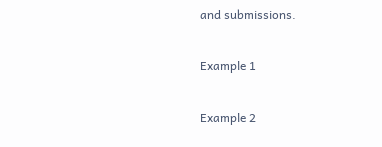and submissions.

Example 1

Example 2